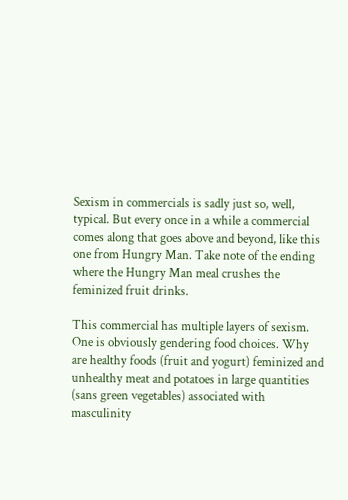Sexism in commercials is sadly just so, well, typical. But every once in a while a commercial comes along that goes above and beyond, like this one from Hungry Man. Take note of the ending where the Hungry Man meal crushes the feminized fruit drinks.

This commercial has multiple layers of sexism. One is obviously gendering food choices. Why are healthy foods (fruit and yogurt) feminized and unhealthy meat and potatoes in large quantities (sans green vegetables) associated with masculinity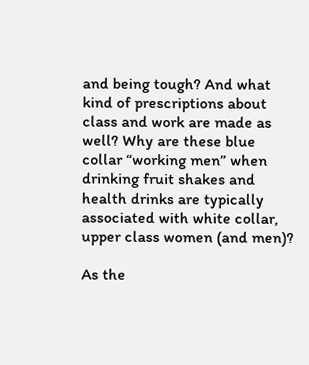and being tough? And what kind of prescriptions about class and work are made as well? Why are these blue collar “working men” when drinking fruit shakes and health drinks are typically associated with white collar, upper class women (and men)?

As the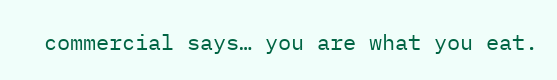commercial says… you are what you eat.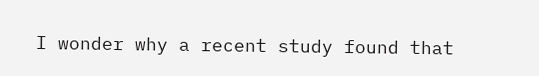I wonder why a recent study found that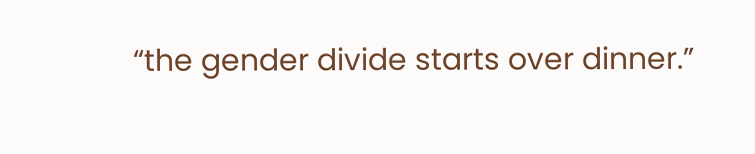“the gender divide starts over dinner.”